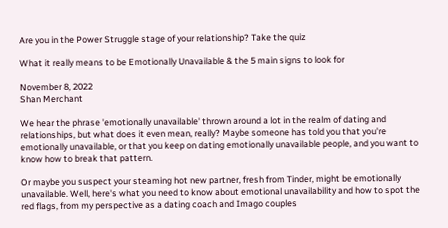Are you in the Power Struggle stage of your relationship? Take the quiz

What it really means to be Emotionally Unavailable & the 5 main signs to look for

November 8, 2022
Shan Merchant

We hear the phrase 'emotionally unavailable' thrown around a lot in the realm of dating and relationships, but what does it even mean, really? Maybe someone has told you that you're emotionally unavailable, or that you keep on dating emotionally unavailable people, and you want to know how to break that pattern.

Or maybe you suspect your steaming hot new partner, fresh from Tinder, might be emotionally unavailable. Well, here's what you need to know about emotional unavailability and how to spot the red flags, from my perspective as a dating coach and Imago couples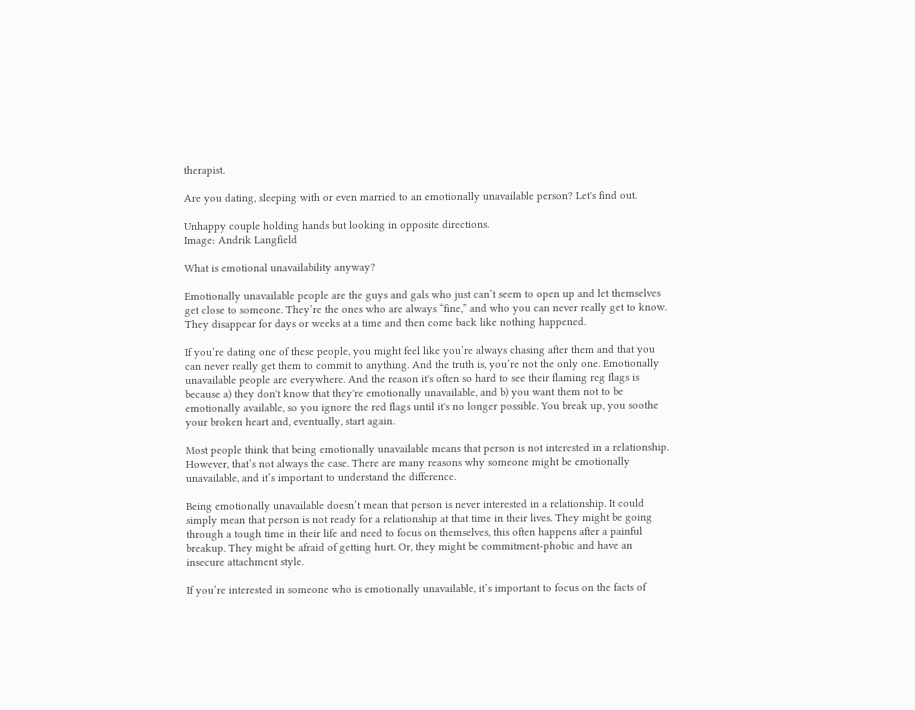therapist.

Are you dating, sleeping with or even married to an emotionally unavailable person? Let's find out.

Unhappy couple holding hands but looking in opposite directions.
Image: Andrik Langfield

What is emotional unavailability anyway?

Emotionally unavailable people are the guys and gals who just can’t seem to open up and let themselves get close to someone. They’re the ones who are always “fine,” and who you can never really get to know. They disappear for days or weeks at a time and then come back like nothing happened.

If you’re dating one of these people, you might feel like you’re always chasing after them and that you can never really get them to commit to anything. And the truth is, you’re not the only one. Emotionally unavailable people are everywhere. And the reason it's often so hard to see their flaming reg flags is because a) they don't know that they're emotionally unavailable, and b) you want them not to be emotionally available, so you ignore the red flags until it's no longer possible. You break up, you soothe your broken heart and, eventually, start again.

Most people think that being emotionally unavailable means that person is not interested in a relationship. However, that’s not always the case. There are many reasons why someone might be emotionally unavailable, and it’s important to understand the difference.

Being emotionally unavailable doesn’t mean that person is never interested in a relationship. It could simply mean that person is not ready for a relationship at that time in their lives. They might be going through a tough time in their life and need to focus on themselves, this often happens after a painful breakup. They might be afraid of getting hurt. Or, they might be commitment-phobic and have an insecure attachment style.

If you’re interested in someone who is emotionally unavailable, it’s important to focus on the facts of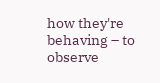how they're behaving – to observe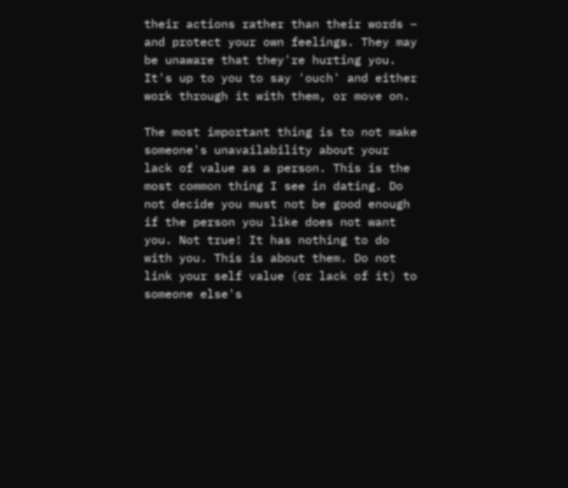their actions rather than their words – and protect your own feelings. They may be unaware that they're hurting you. It's up to you to say 'ouch' and either work through it with them, or move on.

The most important thing is to not make someone's unavailability about your lack of value as a person. This is the most common thing I see in dating. Do not decide you must not be good enough if the person you like does not want you. Not true! It has nothing to do with you. This is about them. Do not link your self value (or lack of it) to someone else's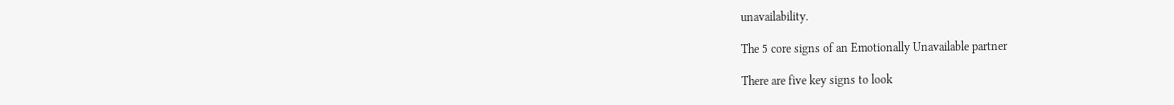unavailability.

The 5 core signs of an Emotionally Unavailable partner

There are five key signs to look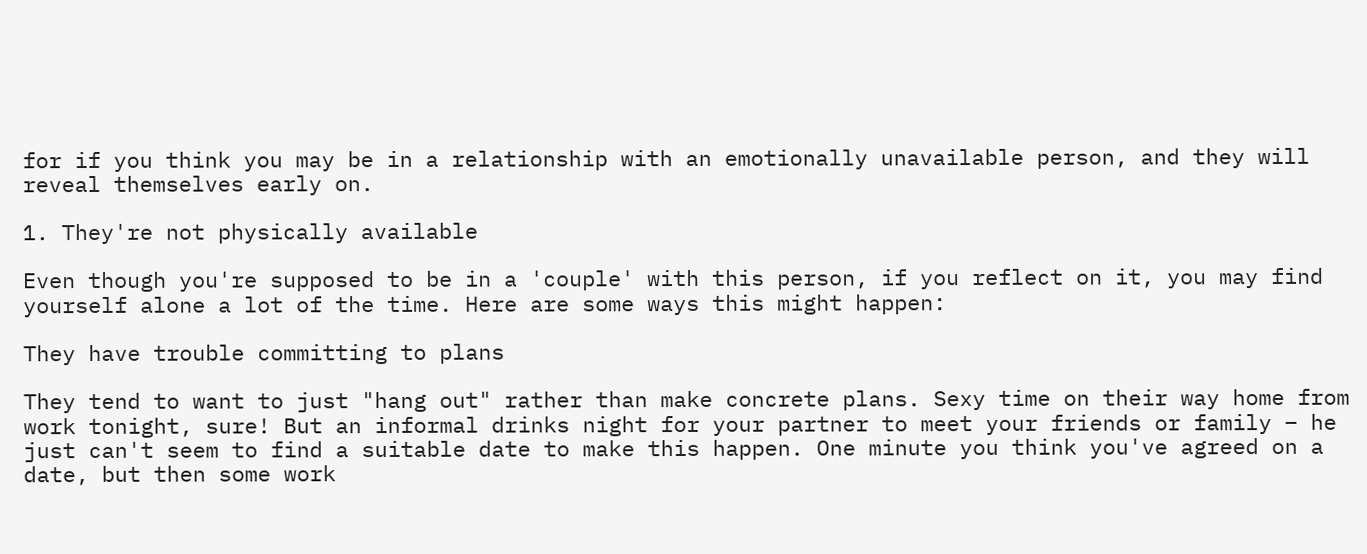for if you think you may be in a relationship with an emotionally unavailable person, and they will reveal themselves early on.

1. They're not physically available

Even though you're supposed to be in a 'couple' with this person, if you reflect on it, you may find yourself alone a lot of the time. Here are some ways this might happen:

They have trouble committing to plans

They tend to want to just "hang out" rather than make concrete plans. Sexy time on their way home from work tonight, sure! But an informal drinks night for your partner to meet your friends or family – he just can't seem to find a suitable date to make this happen. One minute you think you've agreed on a date, but then some work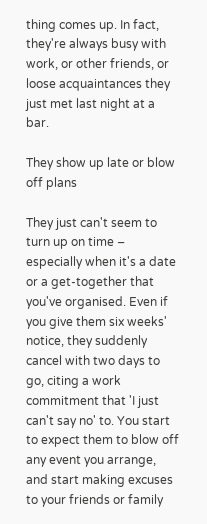thing comes up. In fact, they're always busy with work, or other friends, or loose acquaintances they just met last night at a bar.

They show up late or blow off plans

They just can't seem to turn up on time – especially when it's a date or a get-together that you've organised. Even if you give them six weeks' notice, they suddenly cancel with two days to go, citing a work commitment that 'I just can't say no' to. You start to expect them to blow off any event you arrange, and start making excuses to your friends or family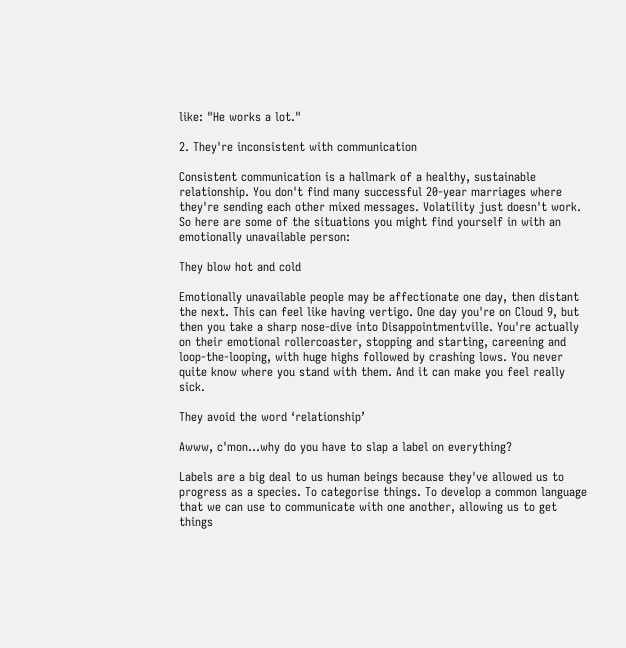like: "He works a lot."

2. They're inconsistent with communication

Consistent communication is a hallmark of a healthy, sustainable relationship. You don't find many successful 20-year marriages where they're sending each other mixed messages. Volatility just doesn't work. So here are some of the situations you might find yourself in with an emotionally unavailable person:

They blow hot and cold

Emotionally unavailable people may be affectionate one day, then distant the next. This can feel like having vertigo. One day you're on Cloud 9, but then you take a sharp nose-dive into Disappointmentville. You're actually on their emotional rollercoaster, stopping and starting, careening and loop-the-looping, with huge highs followed by crashing lows. You never quite know where you stand with them. And it can make you feel really sick.

They avoid the word ‘relationship’

Awww, c'mon...why do you have to slap a label on everything?

Labels are a big deal to us human beings because they've allowed us to progress as a species. To categorise things. To develop a common language that we can use to communicate with one another, allowing us to get things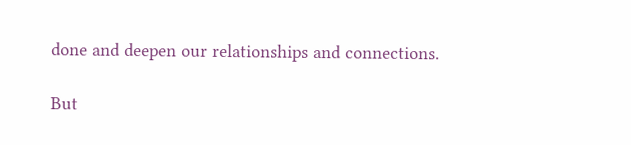done and deepen our relationships and connections.

But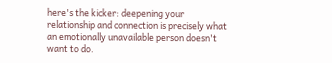here's the kicker: deepening your relationship and connection is precisely what an emotionally unavailable person doesn't want to do.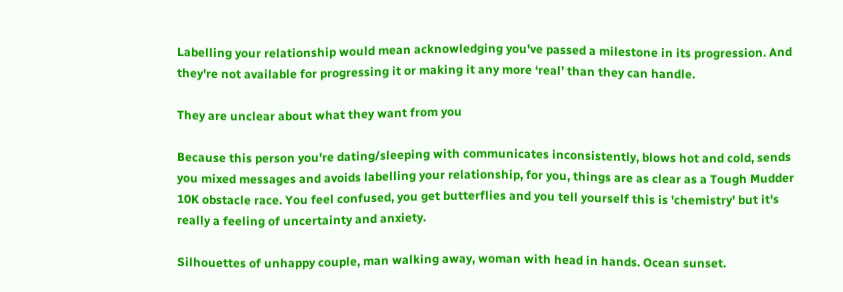Labelling your relationship would mean acknowledging you've passed a milestone in its progression. And they're not available for progressing it or making it any more ‘real’ than they can handle.

They are unclear about what they want from you

Because this person you're dating/sleeping with communicates inconsistently, blows hot and cold, sends you mixed messages and avoids labelling your relationship, for you, things are as clear as a Tough Mudder 10K obstacle race. You feel confused, you get butterflies and you tell yourself this is 'chemistry' but it's really a feeling of uncertainty and anxiety.

Silhouettes of unhappy couple, man walking away, woman with head in hands. Ocean sunset.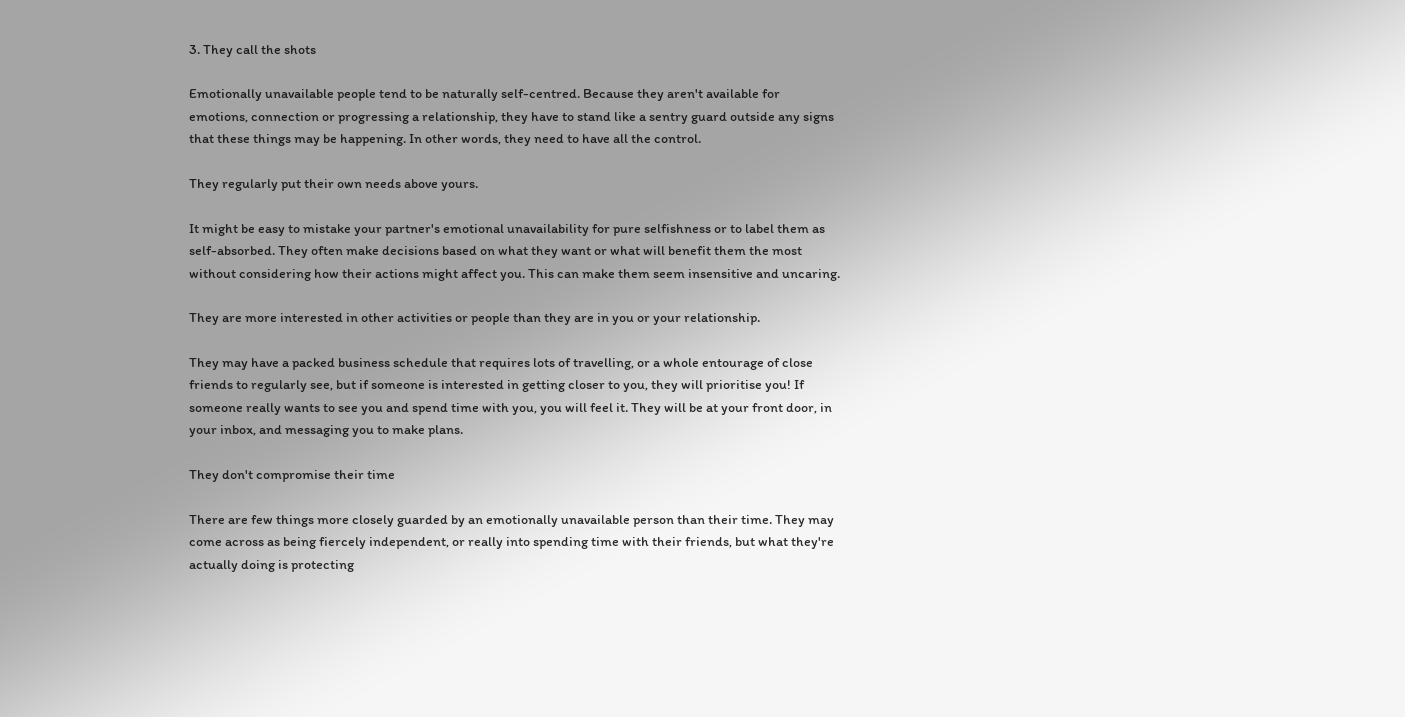3. They call the shots

Emotionally unavailable people tend to be naturally self-centred. Because they aren't available for emotions, connection or progressing a relationship, they have to stand like a sentry guard outside any signs that these things may be happening. In other words, they need to have all the control.

They regularly put their own needs above yours.

It might be easy to mistake your partner's emotional unavailability for pure selfishness or to label them as self-absorbed. They often make decisions based on what they want or what will benefit them the most without considering how their actions might affect you. This can make them seem insensitive and uncaring.

They are more interested in other activities or people than they are in you or your relationship.

They may have a packed business schedule that requires lots of travelling, or a whole entourage of close friends to regularly see, but if someone is interested in getting closer to you, they will prioritise you! If someone really wants to see you and spend time with you, you will feel it. They will be at your front door, in your inbox, and messaging you to make plans.

They don't compromise their time

There are few things more closely guarded by an emotionally unavailable person than their time. They may come across as being fiercely independent, or really into spending time with their friends, but what they're actually doing is protecting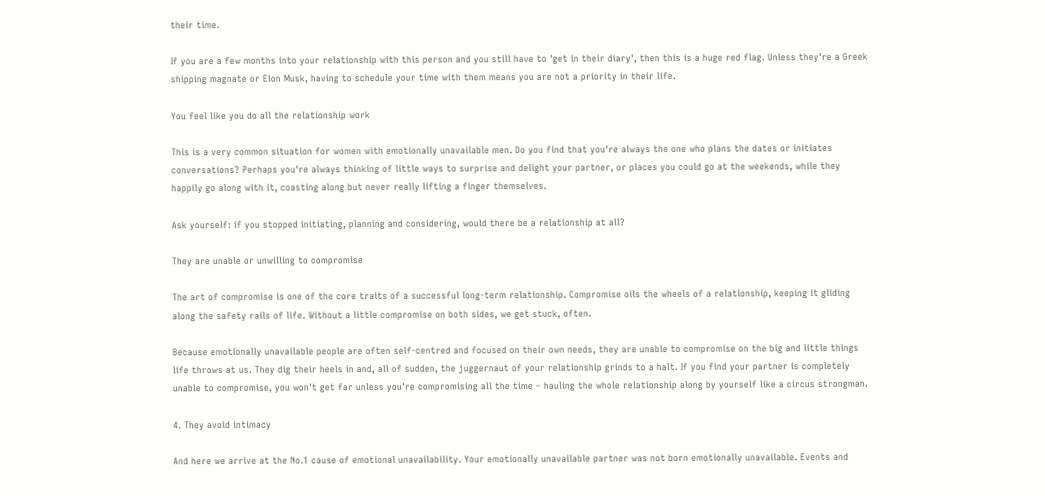their time.

If you are a few months into your relationship with this person and you still have to 'get in their diary', then this is a huge red flag. Unless they're a Greek shipping magnate or Elon Musk, having to schedule your time with them means you are not a priority in their life.

You feel like you do all the relationship work

This is a very common situation for women with emotionally unavailable men. Do you find that you're always the one who plans the dates or initiates conversations? Perhaps you're always thinking of little ways to surprise and delight your partner, or places you could go at the weekends, while they happily go along with it, coasting along but never really lifting a finger themselves.

Ask yourself: if you stopped initiating, planning and considering, would there be a relationship at all?

They are unable or unwilling to compromise

The art of compromise is one of the core traits of a successful long-term relationship. Compromise oils the wheels of a relationship, keeping it gliding along the safety rails of life. Without a little compromise on both sides, we get stuck, often.

Because emotionally unavailable people are often self-centred and focused on their own needs, they are unable to compromise on the big and little things life throws at us. They dig their heels in and, all of sudden, the juggernaut of your relationship grinds to a halt. If you find your partner is completely unable to compromise, you won't get far unless you're compromising all the time – hauling the whole relationship along by yourself like a circus strongman.

4. They avoid intimacy

And here we arrive at the No.1 cause of emotional unavailability. Your emotionally unavailable partner was not born emotionally unavailable. Events and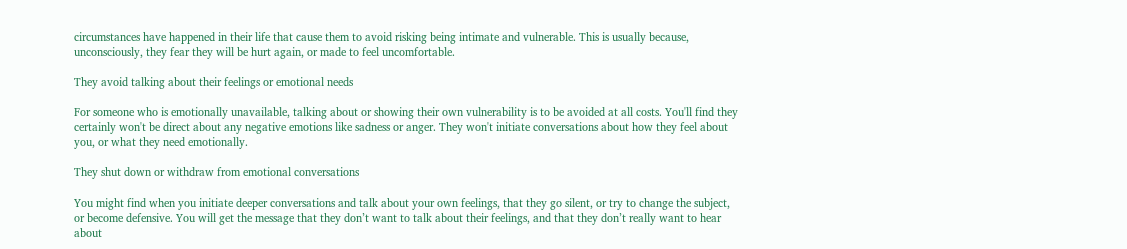circumstances have happened in their life that cause them to avoid risking being intimate and vulnerable. This is usually because, unconsciously, they fear they will be hurt again, or made to feel uncomfortable.

They avoid talking about their feelings or emotional needs

For someone who is emotionally unavailable, talking about or showing their own vulnerability is to be avoided at all costs. You'll find they certainly won't be direct about any negative emotions like sadness or anger. They won't initiate conversations about how they feel about you, or what they need emotionally.

They shut down or withdraw from emotional conversations

You might find when you initiate deeper conversations and talk about your own feelings, that they go silent, or try to change the subject, or become defensive. You will get the message that they don’t want to talk about their feelings, and that they don’t really want to hear about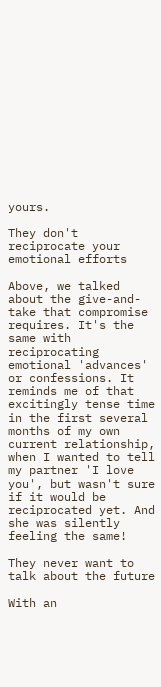yours.

They don't reciprocate your emotional efforts

Above, we talked about the give-and-take that compromise requires. It's the same with reciprocating emotional 'advances' or confessions. It reminds me of that excitingly tense time in the first several months of my own current relationship, when I wanted to tell my partner 'I love you', but wasn't sure if it would be reciprocated yet. And she was silently feeling the same!

They never want to talk about the future

With an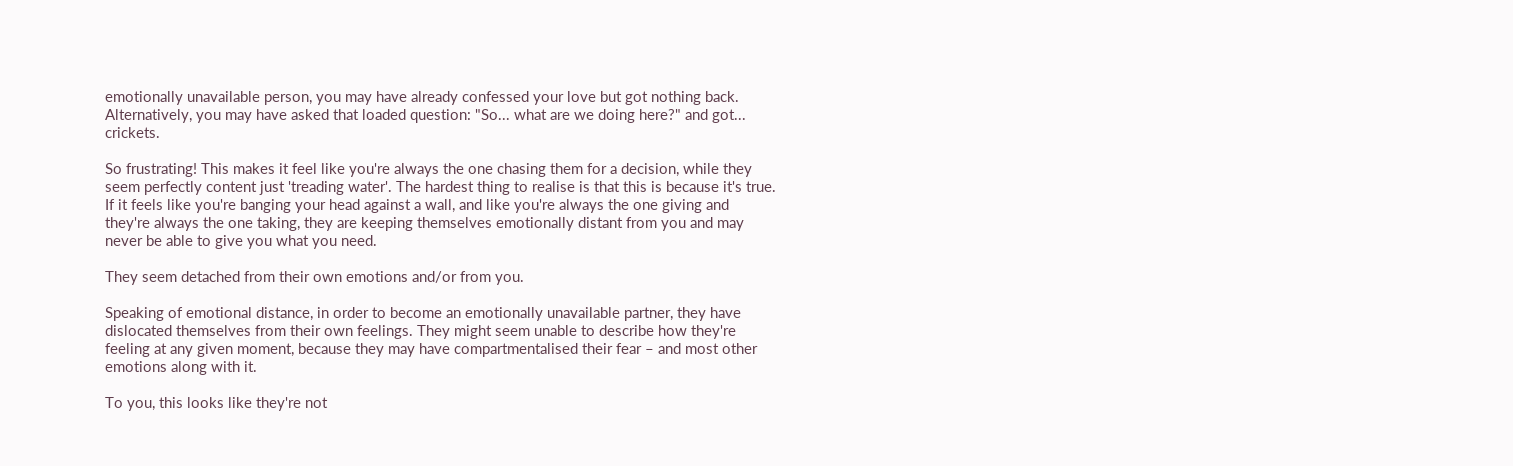emotionally unavailable person, you may have already confessed your love but got nothing back. Alternatively, you may have asked that loaded question: "So... what are we doing here?" and got... crickets.

So frustrating! This makes it feel like you're always the one chasing them for a decision, while they seem perfectly content just 'treading water'. The hardest thing to realise is that this is because it's true. If it feels like you're banging your head against a wall, and like you're always the one giving and they're always the one taking, they are keeping themselves emotionally distant from you and may never be able to give you what you need.

They seem detached from their own emotions and/or from you.

Speaking of emotional distance, in order to become an emotionally unavailable partner, they have dislocated themselves from their own feelings. They might seem unable to describe how they're feeling at any given moment, because they may have compartmentalised their fear – and most other emotions along with it.

To you, this looks like they're not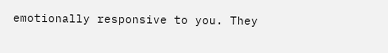emotionally responsive to you. They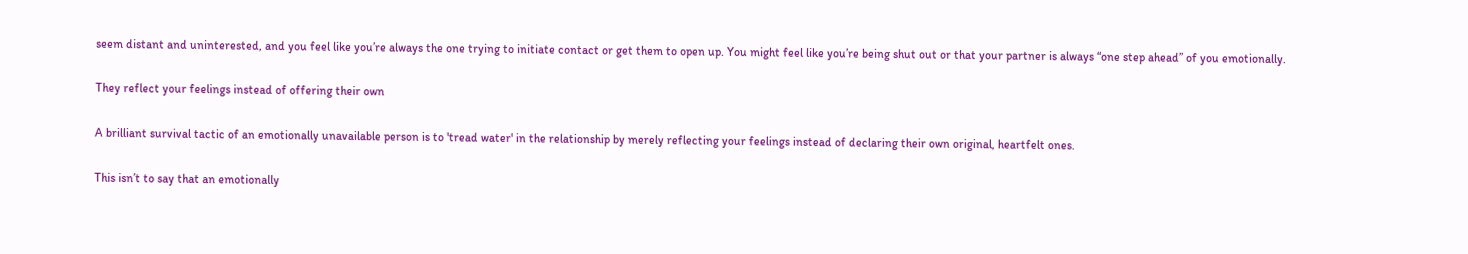seem distant and uninterested, and you feel like you’re always the one trying to initiate contact or get them to open up. You might feel like you’re being shut out or that your partner is always “one step ahead” of you emotionally.

They reflect your feelings instead of offering their own

A brilliant survival tactic of an emotionally unavailable person is to 'tread water' in the relationship by merely reflecting your feelings instead of declaring their own original, heartfelt ones.

This isn’t to say that an emotionally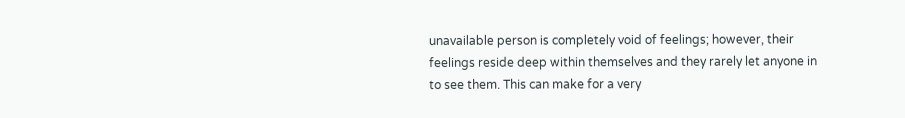unavailable person is completely void of feelings; however, their feelings reside deep within themselves and they rarely let anyone in to see them. This can make for a very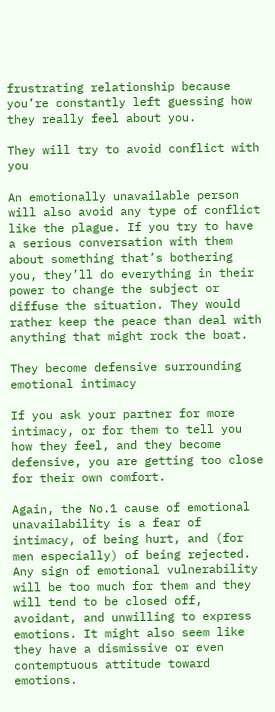frustrating relationship because you’re constantly left guessing how they really feel about you.

They will try to avoid conflict with you

An emotionally unavailable person will also avoid any type of conflict like the plague. If you try to have a serious conversation with them about something that’s bothering you, they’ll do everything in their power to change the subject or diffuse the situation. They would rather keep the peace than deal with anything that might rock the boat.

They become defensive surrounding emotional intimacy

If you ask your partner for more intimacy, or for them to tell you how they feel, and they become defensive, you are getting too close for their own comfort.

Again, the No.1 cause of emotional unavailability is a fear of intimacy, of being hurt, and (for men especially) of being rejected. Any sign of emotional vulnerability will be too much for them and they will tend to be closed off, avoidant, and unwilling to express emotions. It might also seem like they have a dismissive or even contemptuous attitude toward emotions.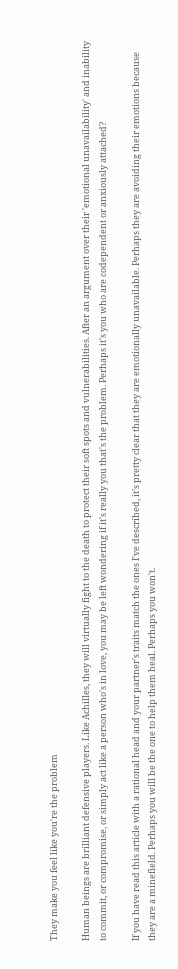They make you feel like you're the problem

Human beings are brilliant defensive players. Like Achilles, they will virtually fight to the death to protect their soft spots and vulnerabilities. After an argument over their 'emotional unavailability' and inability to commit, or compromise, or simply act like a person who's in love, you may be left wondering if it's really you that's the problem. Perhaps it's you who are codependent or anxiously attached?

If you have read this article with a rational head and your partner's traits match the ones I've described, it's pretty clear that they are emotionally unavailable. Perhaps they are avoiding their emotions because they are a minefield. Perhaps you will be the one to help them heal. Perhaps you won't.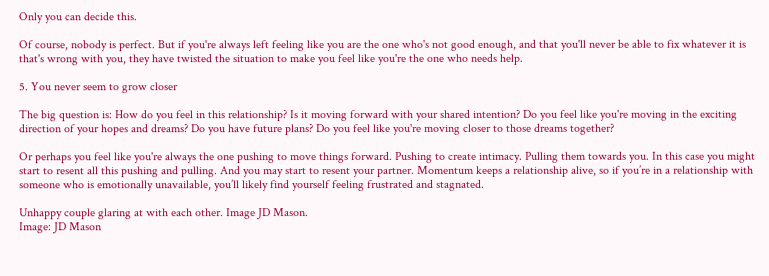Only you can decide this.

Of course, nobody is perfect. But if you're always left feeling like you are the one who's not good enough, and that you'll never be able to fix whatever it is that's wrong with you, they have twisted the situation to make you feel like you're the one who needs help.

5. You never seem to grow closer

The big question is: How do you feel in this relationship? Is it moving forward with your shared intention? Do you feel like you're moving in the exciting direction of your hopes and dreams? Do you have future plans? Do you feel like you're moving closer to those dreams together?

Or perhaps you feel like you're always the one pushing to move things forward. Pushing to create intimacy. Pulling them towards you. In this case you might start to resent all this pushing and pulling. And you may start to resent your partner. Momentum keeps a relationship alive, so if you’re in a relationship with someone who is emotionally unavailable, you’ll likely find yourself feeling frustrated and stagnated.

Unhappy couple glaring at with each other. Image JD Mason.
Image: JD Mason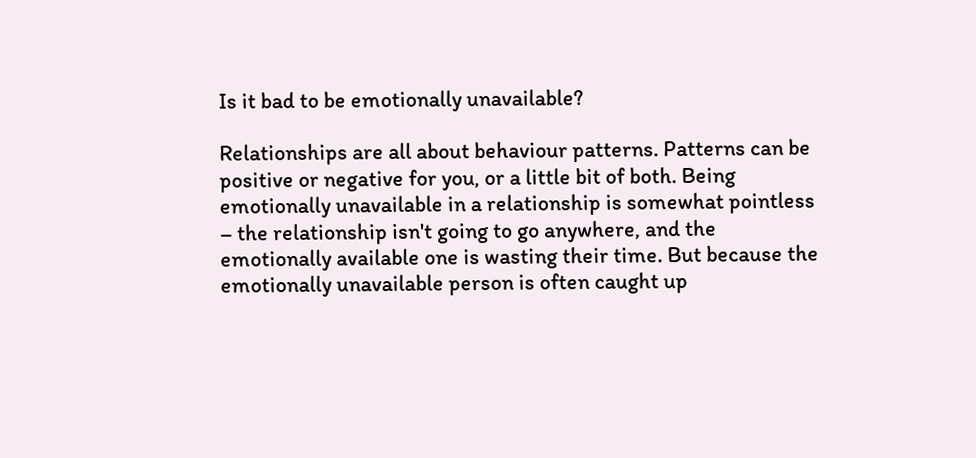Is it bad to be emotionally unavailable?

Relationships are all about behaviour patterns. Patterns can be positive or negative for you, or a little bit of both. Being emotionally unavailable in a relationship is somewhat pointless – the relationship isn't going to go anywhere, and the emotionally available one is wasting their time. But because the emotionally unavailable person is often caught up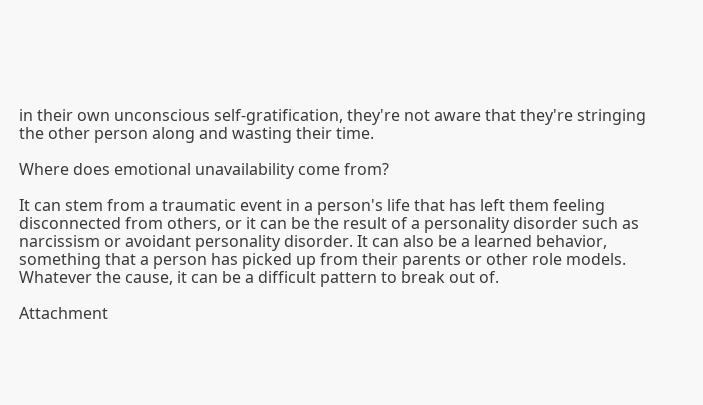in their own unconscious self-gratification, they're not aware that they're stringing the other person along and wasting their time.

Where does emotional unavailability come from?

It can stem from a traumatic event in a person's life that has left them feeling disconnected from others, or it can be the result of a personality disorder such as narcissism or avoidant personality disorder. It can also be a learned behavior, something that a person has picked up from their parents or other role models. Whatever the cause, it can be a difficult pattern to break out of.

Attachment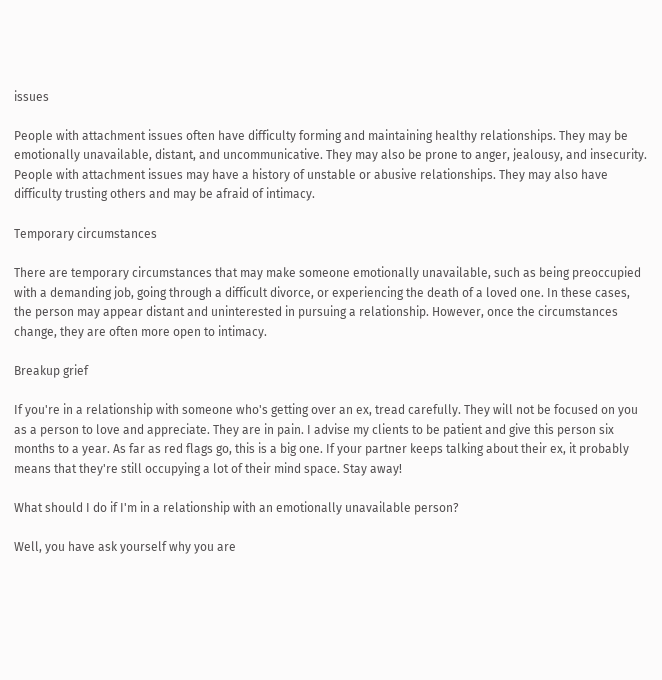issues

People with attachment issues often have difficulty forming and maintaining healthy relationships. They may be emotionally unavailable, distant, and uncommunicative. They may also be prone to anger, jealousy, and insecurity. People with attachment issues may have a history of unstable or abusive relationships. They may also have difficulty trusting others and may be afraid of intimacy.

Temporary circumstances

There are temporary circumstances that may make someone emotionally unavailable, such as being preoccupied with a demanding job, going through a difficult divorce, or experiencing the death of a loved one. In these cases, the person may appear distant and uninterested in pursuing a relationship. However, once the circumstances change, they are often more open to intimacy.

Breakup grief

If you're in a relationship with someone who's getting over an ex, tread carefully. They will not be focused on you as a person to love and appreciate. They are in pain. I advise my clients to be patient and give this person six months to a year. As far as red flags go, this is a big one. If your partner keeps talking about their ex, it probably means that they're still occupying a lot of their mind space. Stay away!

What should I do if I'm in a relationship with an emotionally unavailable person?

Well, you have ask yourself why you are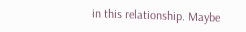in this relationship. Maybe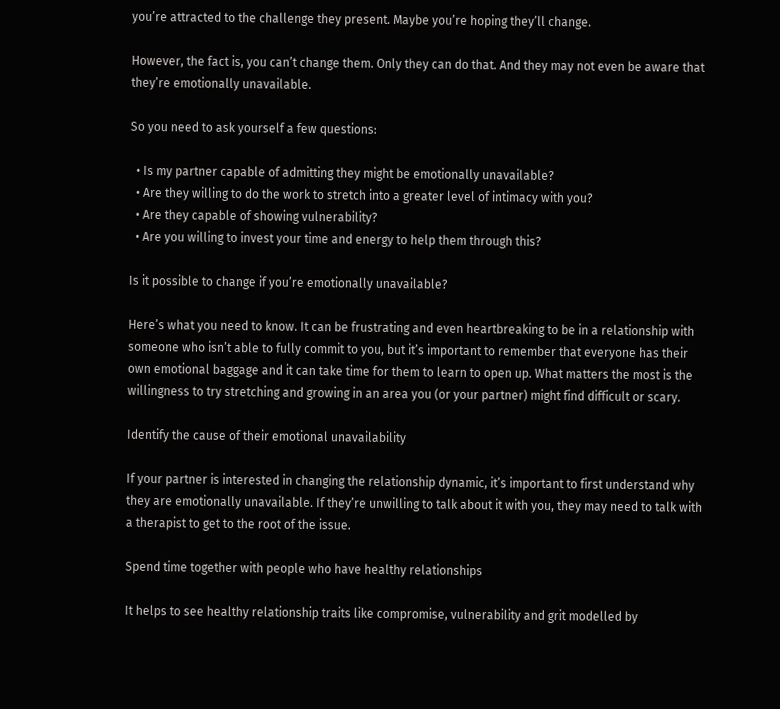you’re attracted to the challenge they present. Maybe you’re hoping they’ll change.

However, the fact is, you can’t change them. Only they can do that. And they may not even be aware that they’re emotionally unavailable.

So you need to ask yourself a few questions:

  • Is my partner capable of admitting they might be emotionally unavailable?
  • Are they willing to do the work to stretch into a greater level of intimacy with you?
  • Are they capable of showing vulnerability?
  • Are you willing to invest your time and energy to help them through this?

Is it possible to change if you’re emotionally unavailable?

Here’s what you need to know. It can be frustrating and even heartbreaking to be in a relationship with someone who isn’t able to fully commit to you, but it’s important to remember that everyone has their own emotional baggage and it can take time for them to learn to open up. What matters the most is the willingness to try stretching and growing in an area you (or your partner) might find difficult or scary.

Identify the cause of their emotional unavailability

If your partner is interested in changing the relationship dynamic, it’s important to first understand why they are emotionally unavailable. If they’re unwilling to talk about it with you, they may need to talk with a therapist to get to the root of the issue.

Spend time together with people who have healthy relationships

It helps to see healthy relationship traits like compromise, vulnerability and grit modelled by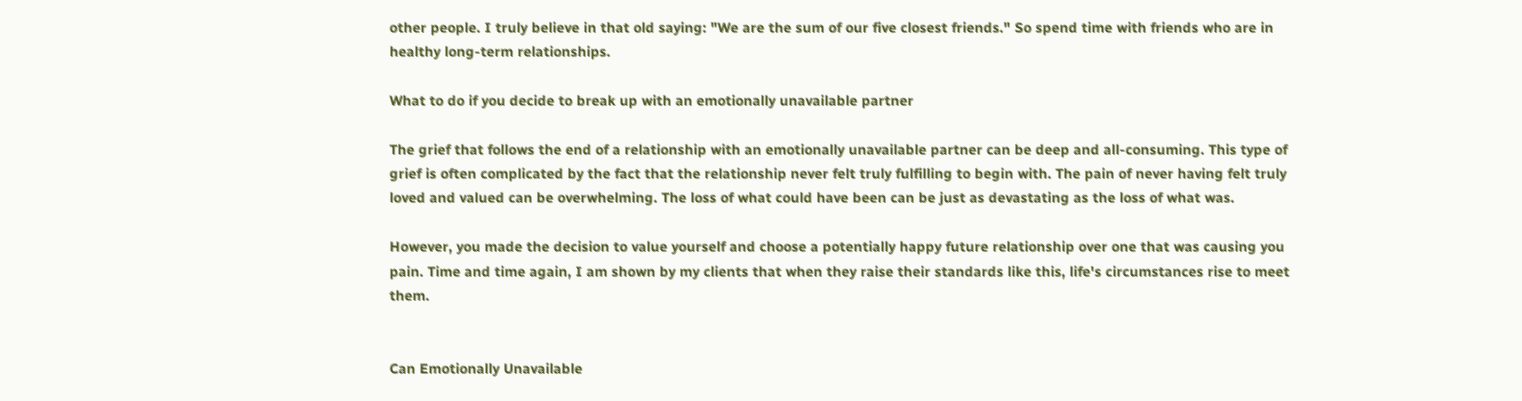other people. I truly believe in that old saying: "We are the sum of our five closest friends." So spend time with friends who are in healthy long-term relationships.

What to do if you decide to break up with an emotionally unavailable partner

The grief that follows the end of a relationship with an emotionally unavailable partner can be deep and all-consuming. This type of grief is often complicated by the fact that the relationship never felt truly fulfilling to begin with. The pain of never having felt truly loved and valued can be overwhelming. The loss of what could have been can be just as devastating as the loss of what was.

However, you made the decision to value yourself and choose a potentially happy future relationship over one that was causing you pain. Time and time again, I am shown by my clients that when they raise their standards like this, life's circumstances rise to meet them.


Can Emotionally Unavailable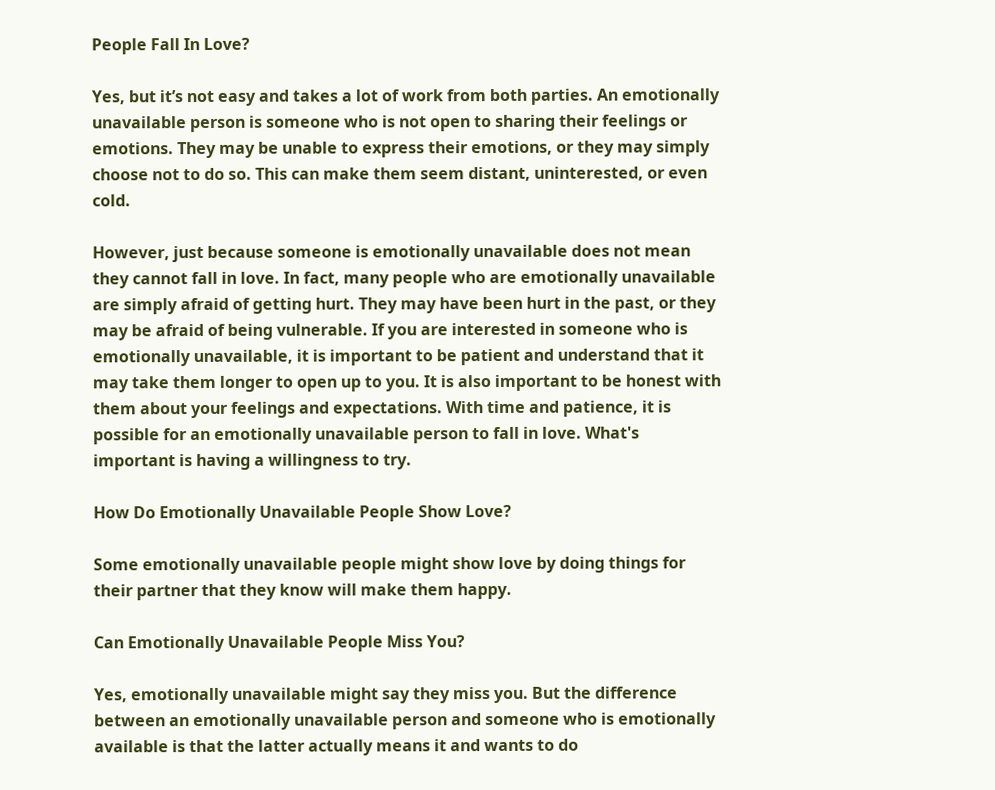People Fall In Love?

Yes, but it’s not easy and takes a lot of work from both parties. An emotionally unavailable person is someone who is not open to sharing their feelings or emotions. They may be unable to express their emotions, or they may simply choose not to do so. This can make them seem distant, uninterested, or even cold.

However, just because someone is emotionally unavailable does not mean they cannot fall in love. In fact, many people who are emotionally unavailable are simply afraid of getting hurt. They may have been hurt in the past, or they may be afraid of being vulnerable. If you are interested in someone who is emotionally unavailable, it is important to be patient and understand that it may take them longer to open up to you. It is also important to be honest with them about your feelings and expectations. With time and patience, it is possible for an emotionally unavailable person to fall in love. What's important is having a willingness to try.

How Do Emotionally Unavailable People Show Love?

Some emotionally unavailable people might show love by doing things for their partner that they know will make them happy.

Can Emotionally Unavailable People Miss You?

Yes, emotionally unavailable might say they miss you. But the difference between an emotionally unavailable person and someone who is emotionally available is that the latter actually means it and wants to do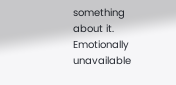something about it. Emotionally unavailable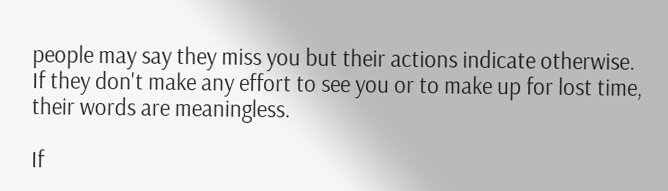people may say they miss you but their actions indicate otherwise. If they don't make any effort to see you or to make up for lost time, their words are meaningless.

If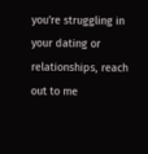you're struggling in your dating or relationships, reach out to me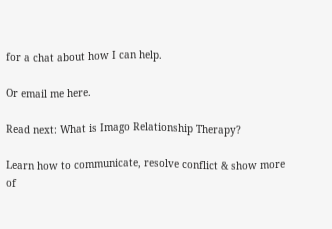for a chat about how I can help.

Or email me here.

Read next: What is Imago Relationship Therapy?

Learn how to communicate, resolve conflict & show more of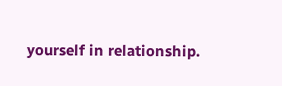yourself in relationship.